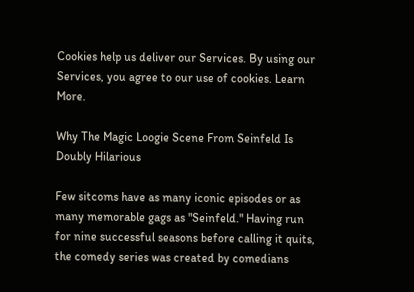Cookies help us deliver our Services. By using our Services, you agree to our use of cookies. Learn More.

Why The Magic Loogie Scene From Seinfeld Is Doubly Hilarious

Few sitcoms have as many iconic episodes or as many memorable gags as "Seinfeld." Having run for nine successful seasons before calling it quits, the comedy series was created by comedians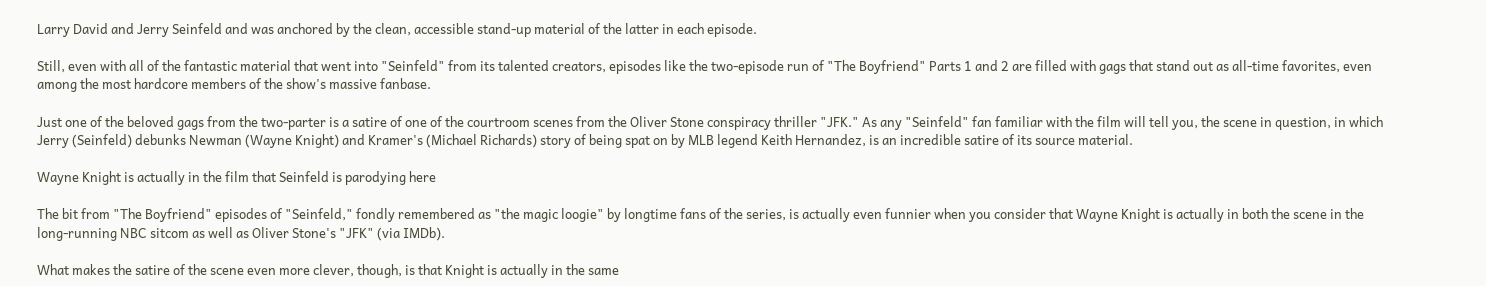Larry David and Jerry Seinfeld and was anchored by the clean, accessible stand-up material of the latter in each episode.

Still, even with all of the fantastic material that went into "Seinfeld" from its talented creators, episodes like the two-episode run of "The Boyfriend" Parts 1 and 2 are filled with gags that stand out as all-time favorites, even among the most hardcore members of the show's massive fanbase.

Just one of the beloved gags from the two-parter is a satire of one of the courtroom scenes from the Oliver Stone conspiracy thriller "JFK." As any "Seinfeld" fan familiar with the film will tell you, the scene in question, in which Jerry (Seinfeld) debunks Newman (Wayne Knight) and Kramer's (Michael Richards) story of being spat on by MLB legend Keith Hernandez, is an incredible satire of its source material.

Wayne Knight is actually in the film that Seinfeld is parodying here

The bit from "The Boyfriend" episodes of "Seinfeld," fondly remembered as "the magic loogie" by longtime fans of the series, is actually even funnier when you consider that Wayne Knight is actually in both the scene in the long-running NBC sitcom as well as Oliver Stone's "JFK" (via IMDb).

What makes the satire of the scene even more clever, though, is that Knight is actually in the same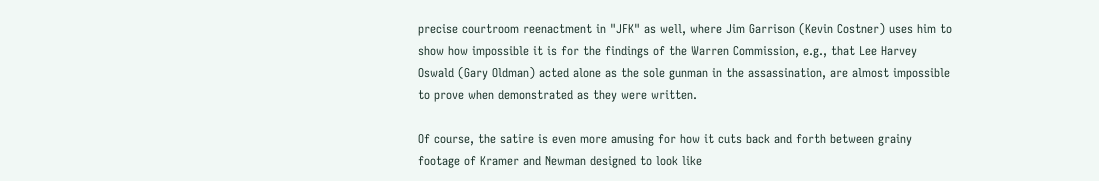precise courtroom reenactment in "JFK" as well, where Jim Garrison (Kevin Costner) uses him to show how impossible it is for the findings of the Warren Commission, e.g., that Lee Harvey Oswald (Gary Oldman) acted alone as the sole gunman in the assassination, are almost impossible to prove when demonstrated as they were written.

Of course, the satire is even more amusing for how it cuts back and forth between grainy footage of Kramer and Newman designed to look like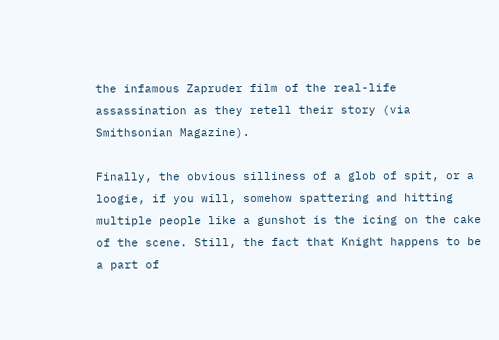the infamous Zapruder film of the real-life assassination as they retell their story (via Smithsonian Magazine).

Finally, the obvious silliness of a glob of spit, or a loogie, if you will, somehow spattering and hitting multiple people like a gunshot is the icing on the cake of the scene. Still, the fact that Knight happens to be a part of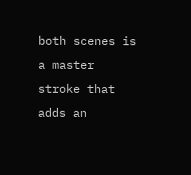both scenes is a master stroke that adds an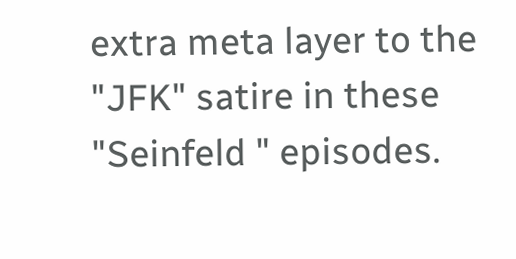extra meta layer to the "JFK" satire in these "Seinfeld " episodes.